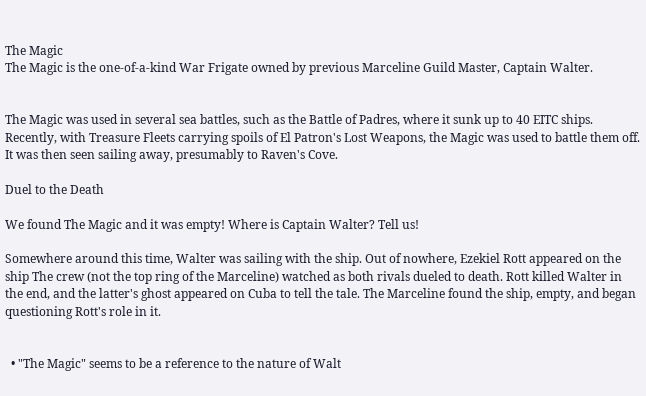The Magic
The Magic is the one-of-a-kind War Frigate owned by previous Marceline Guild Master, Captain Walter.


The Magic was used in several sea battles, such as the Battle of Padres, where it sunk up to 40 EITC ships. Recently, with Treasure Fleets carrying spoils of El Patron's Lost Weapons, the Magic was used to battle them off. It was then seen sailing away, presumably to Raven's Cove.

Duel to the Death

We found The Magic and it was empty! Where is Captain Walter? Tell us!

Somewhere around this time, Walter was sailing with the ship. Out of nowhere, Ezekiel Rott appeared on the ship The crew (not the top ring of the Marceline) watched as both rivals dueled to death. Rott killed Walter in the end, and the latter's ghost appeared on Cuba to tell the tale. The Marceline found the ship, empty, and began questioning Rott's role in it.


  • "The Magic" seems to be a reference to the nature of Walt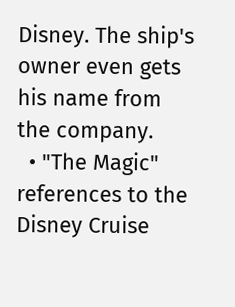Disney. The ship's owner even gets his name from the company.
  • "The Magic" references to the Disney Cruise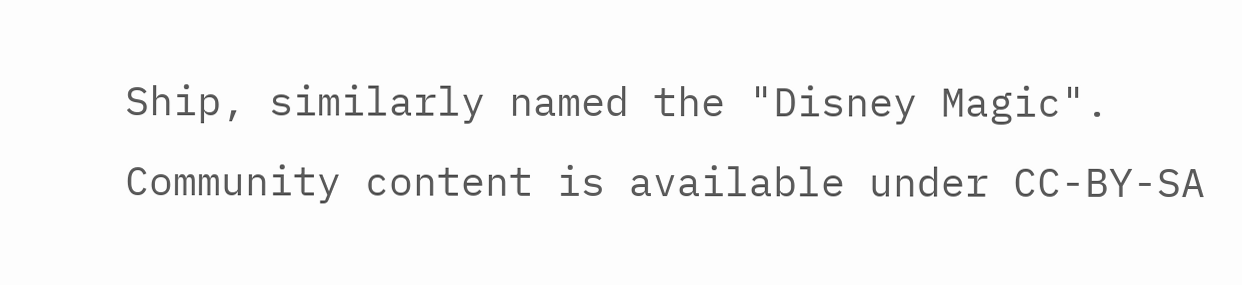Ship, similarly named the "Disney Magic".
Community content is available under CC-BY-SA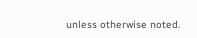unless otherwise noted.